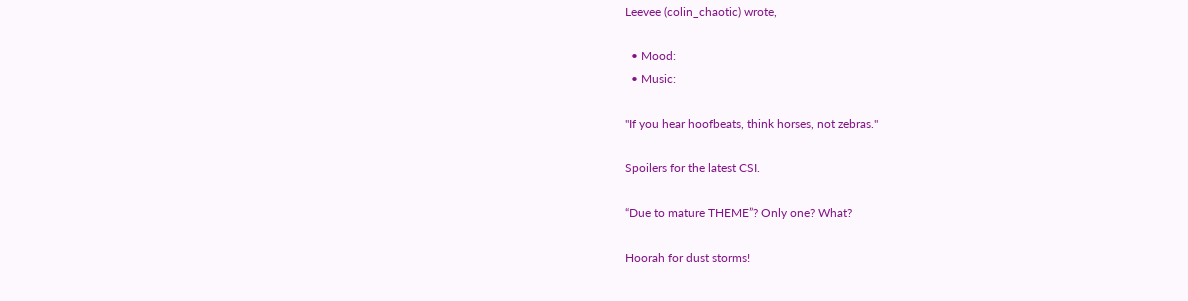Leevee (colin_chaotic) wrote,

  • Mood:
  • Music:

"If you hear hoofbeats, think horses, not zebras."

Spoilers for the latest CSI.

“Due to mature THEME”? Only one? What?

Hoorah for dust storms!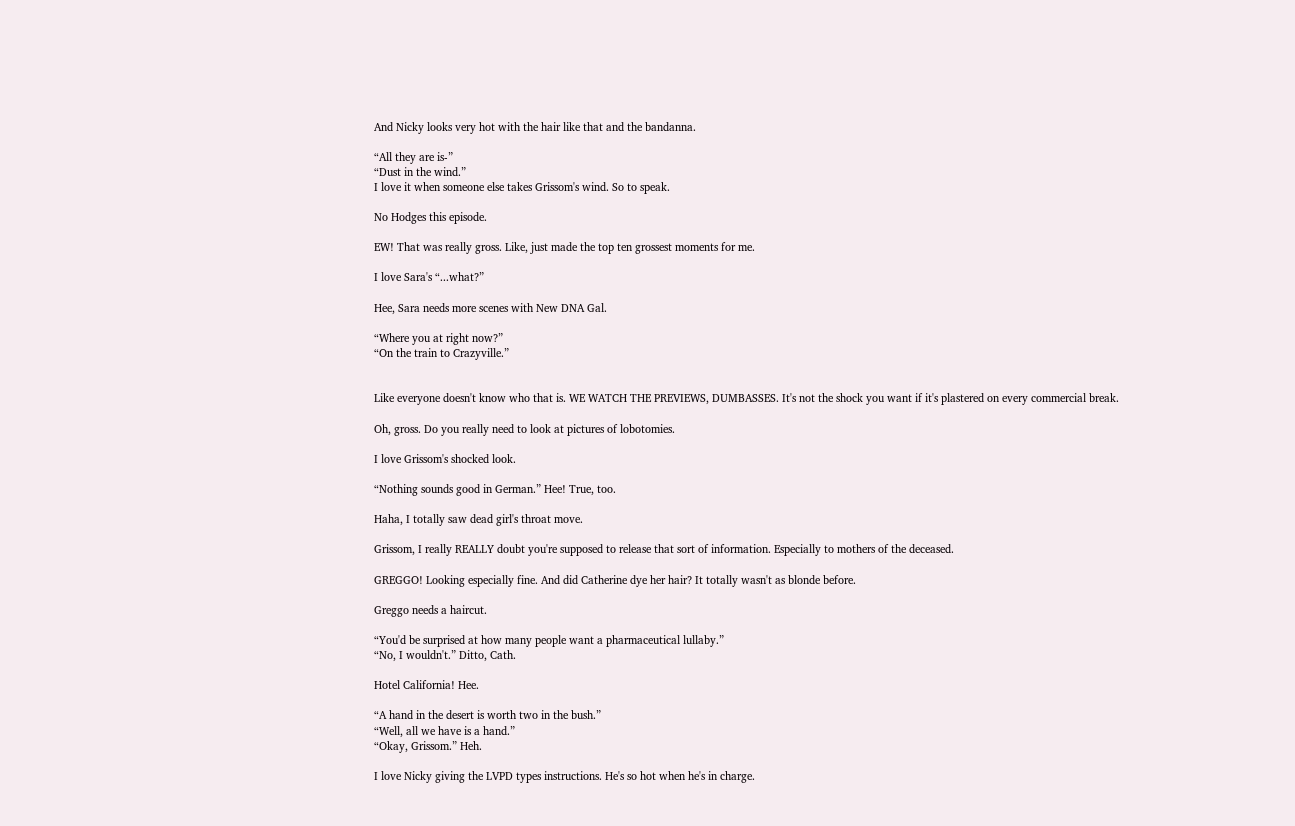And Nicky looks very hot with the hair like that and the bandanna.

“All they are is-”
“Dust in the wind.”
I love it when someone else takes Grissom's wind. So to speak.

No Hodges this episode.

EW! That was really gross. Like, just made the top ten grossest moments for me.

I love Sara's “...what?”

Hee, Sara needs more scenes with New DNA Gal.

“Where you at right now?”
“On the train to Crazyville.”


Like everyone doesn't know who that is. WE WATCH THE PREVIEWS, DUMBASSES. It's not the shock you want if it's plastered on every commercial break.

Oh, gross. Do you really need to look at pictures of lobotomies.

I love Grissom's shocked look.

“Nothing sounds good in German.” Hee! True, too.

Haha, I totally saw dead girl's throat move.

Grissom, I really REALLY doubt you're supposed to release that sort of information. Especially to mothers of the deceased.

GREGGO! Looking especially fine. And did Catherine dye her hair? It totally wasn't as blonde before.

Greggo needs a haircut.

“You'd be surprised at how many people want a pharmaceutical lullaby.”
“No, I wouldn't.” Ditto, Cath.

Hotel California! Hee.

“A hand in the desert is worth two in the bush.”
“Well, all we have is a hand.”
“Okay, Grissom.” Heh.

I love Nicky giving the LVPD types instructions. He's so hot when he's in charge.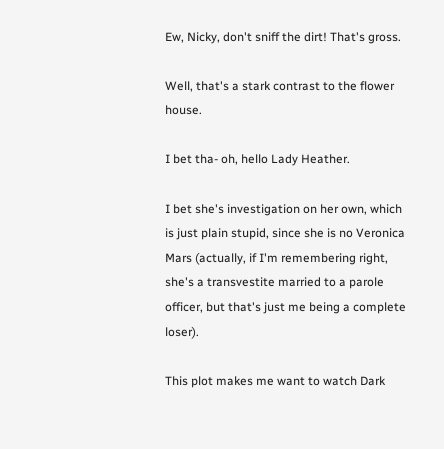Ew, Nicky, don't sniff the dirt! That's gross.

Well, that's a stark contrast to the flower house.

I bet tha- oh, hello Lady Heather.

I bet she's investigation on her own, which is just plain stupid, since she is no Veronica Mars (actually, if I'm remembering right, she's a transvestite married to a parole officer, but that's just me being a complete loser).

This plot makes me want to watch Dark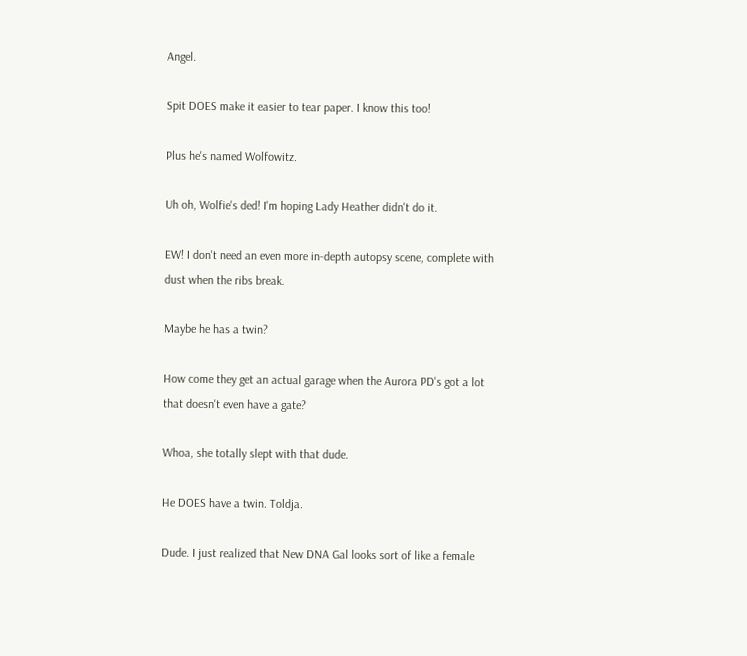Angel.

Spit DOES make it easier to tear paper. I know this too!

Plus he's named Wolfowitz.

Uh oh, Wolfie's ded! I'm hoping Lady Heather didn't do it.

EW! I don't need an even more in-depth autopsy scene, complete with dust when the ribs break.

Maybe he has a twin?

How come they get an actual garage when the Aurora PD's got a lot that doesn't even have a gate?

Whoa, she totally slept with that dude.

He DOES have a twin. Toldja.

Dude. I just realized that New DNA Gal looks sort of like a female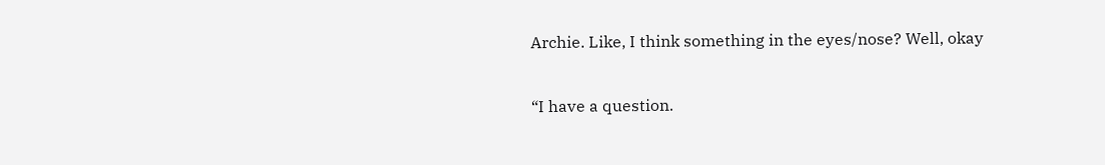Archie. Like, I think something in the eyes/nose? Well, okay

“I have a question.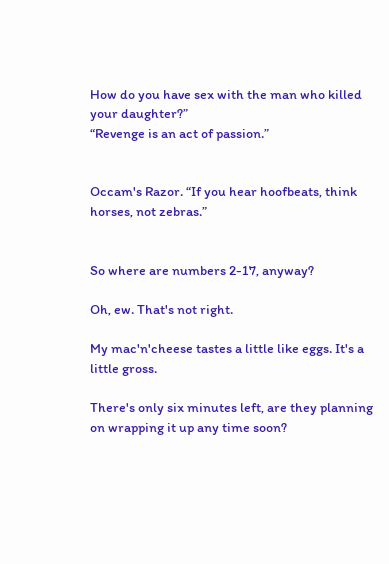How do you have sex with the man who killed your daughter?”
“Revenge is an act of passion.”


Occam's Razor. “If you hear hoofbeats, think horses, not zebras.”


So where are numbers 2-17, anyway?

Oh, ew. That's not right.

My mac'n'cheese tastes a little like eggs. It's a little gross.

There's only six minutes left, are they planning on wrapping it up any time soon?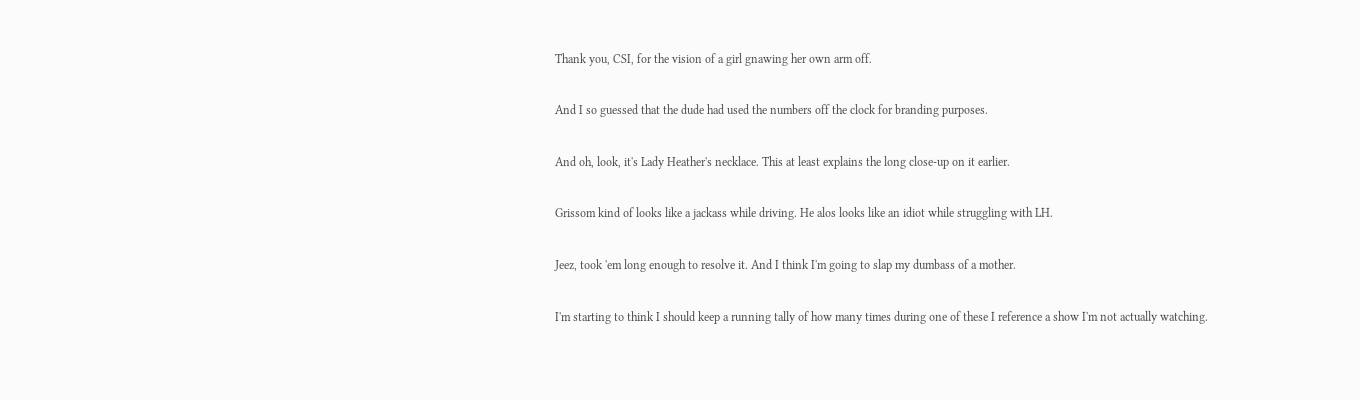Thank you, CSI, for the vision of a girl gnawing her own arm off.

And I so guessed that the dude had used the numbers off the clock for branding purposes.

And oh, look, it's Lady Heather's necklace. This at least explains the long close-up on it earlier.

Grissom kind of looks like a jackass while driving. He alos looks like an idiot while struggling with LH.

Jeez, took 'em long enough to resolve it. And I think I'm going to slap my dumbass of a mother.

I'm starting to think I should keep a running tally of how many times during one of these I reference a show I'm not actually watching.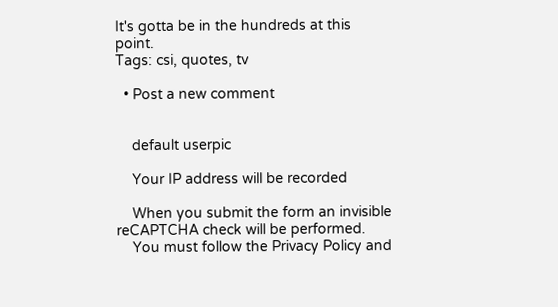It's gotta be in the hundreds at this point.
Tags: csi, quotes, tv

  • Post a new comment


    default userpic

    Your IP address will be recorded

    When you submit the form an invisible reCAPTCHA check will be performed.
    You must follow the Privacy Policy and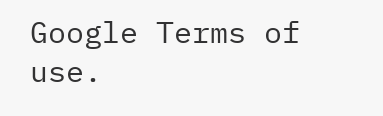Google Terms of use.